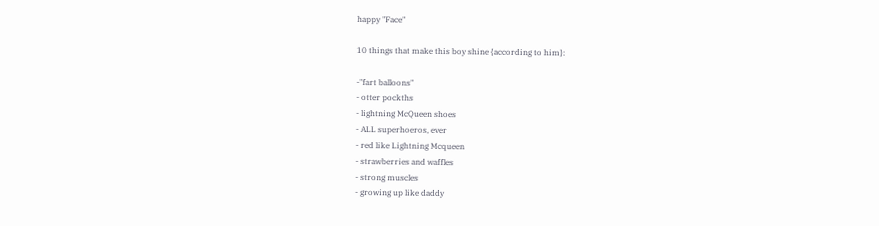happy "Face"

10 things that make this boy shine {according to him}:

-"fart balloons"
- otter pockths
- lightning McQueen shoes
- ALL superhoeros, ever
- red like Lightning Mcqueen
- strawberries and waffles
- strong muscles
- growing up like daddy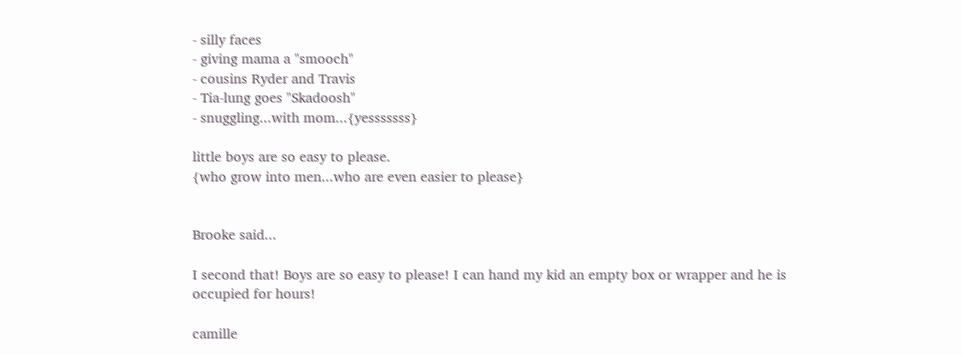- silly faces
- giving mama a "smooch"
- cousins Ryder and Travis
- Tia-lung goes "Skadoosh"
- snuggling...with mom...{yesssssss}

little boys are so easy to please.
{who grow into men...who are even easier to please}


Brooke said...

I second that! Boys are so easy to please! I can hand my kid an empty box or wrapper and he is occupied for hours!

camille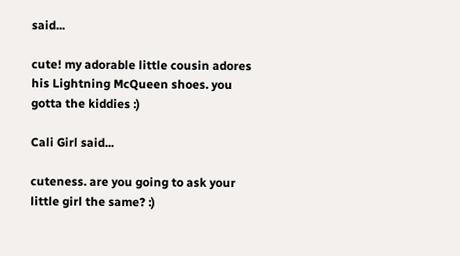said...

cute! my adorable little cousin adores his Lightning McQueen shoes. you gotta the kiddies :)

Cali Girl said...

cuteness. are you going to ask your little girl the same? :)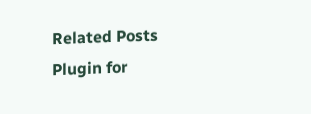Related Posts Plugin for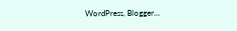WordPress, Blogger...